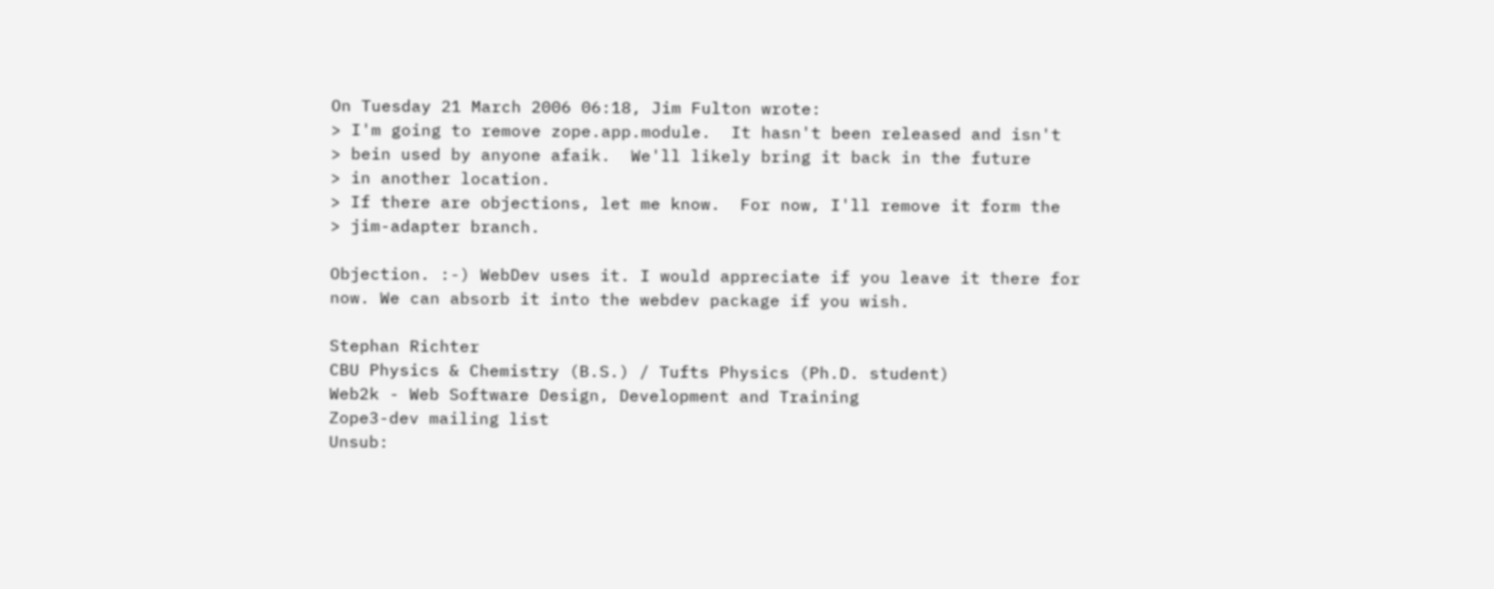On Tuesday 21 March 2006 06:18, Jim Fulton wrote:
> I'm going to remove zope.app.module.  It hasn't been released and isn't
> bein used by anyone afaik.  We'll likely bring it back in the future
> in another location.
> If there are objections, let me know.  For now, I'll remove it form the
> jim-adapter branch.

Objection. :-) WebDev uses it. I would appreciate if you leave it there for
now. We can absorb it into the webdev package if you wish.

Stephan Richter
CBU Physics & Chemistry (B.S.) / Tufts Physics (Ph.D. student)
Web2k - Web Software Design, Development and Training
Zope3-dev mailing list
Unsub: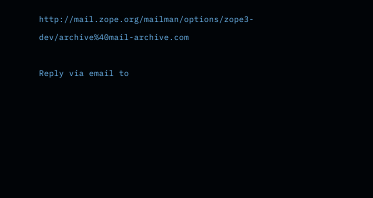http://mail.zope.org/mailman/options/zope3-dev/archive%40mail-archive.com

Reply via email to